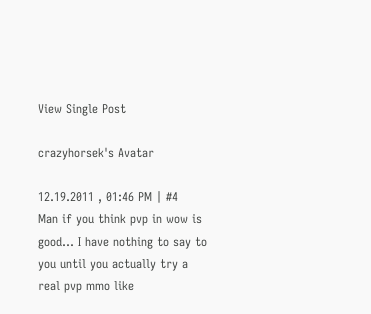View Single Post

crazyhorsek's Avatar

12.19.2011 , 01:46 PM | #4
Man if you think pvp in wow is good... I have nothing to say to you until you actually try a real pvp mmo like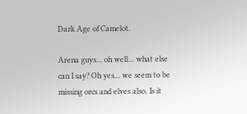Dark Age of Camelot.

Arena guys... oh well... what else can I say? Oh yes... we seem to be missing orcs and elves also. Is it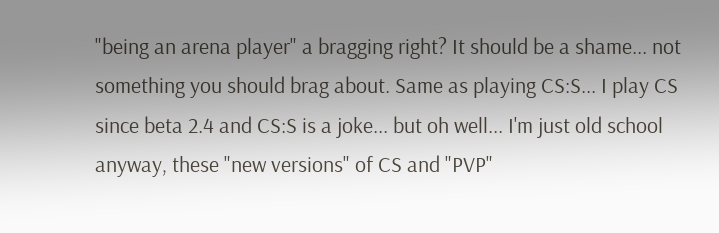"being an arena player" a bragging right? It should be a shame... not something you should brag about. Same as playing CS:S... I play CS since beta 2.4 and CS:S is a joke... but oh well... I'm just old school anyway, these "new versions" of CS and "PVP"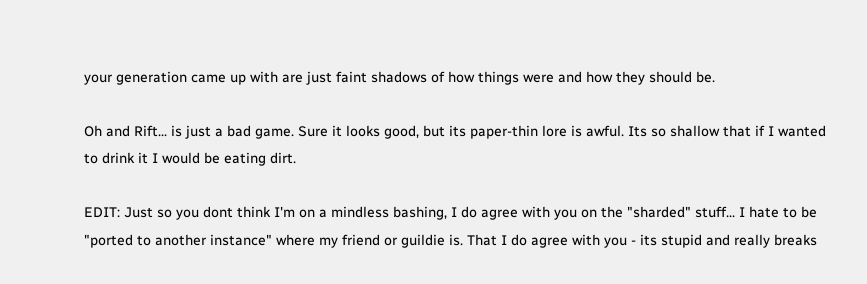your generation came up with are just faint shadows of how things were and how they should be.

Oh and Rift... is just a bad game. Sure it looks good, but its paper-thin lore is awful. Its so shallow that if I wanted to drink it I would be eating dirt.

EDIT: Just so you dont think I'm on a mindless bashing, I do agree with you on the "sharded" stuff... I hate to be "ported to another instance" where my friend or guildie is. That I do agree with you - its stupid and really breaks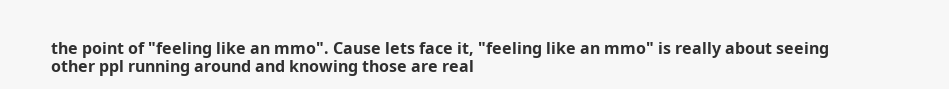the point of "feeling like an mmo". Cause lets face it, "feeling like an mmo" is really about seeing other ppl running around and knowing those are real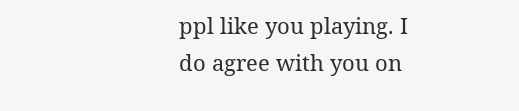ppl like you playing. I do agree with you on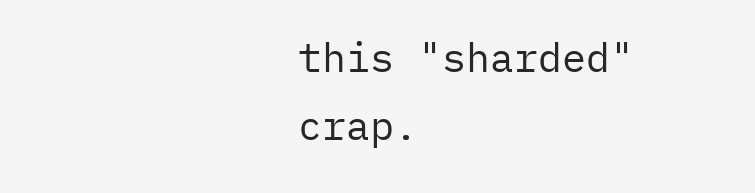this "sharded" crap.